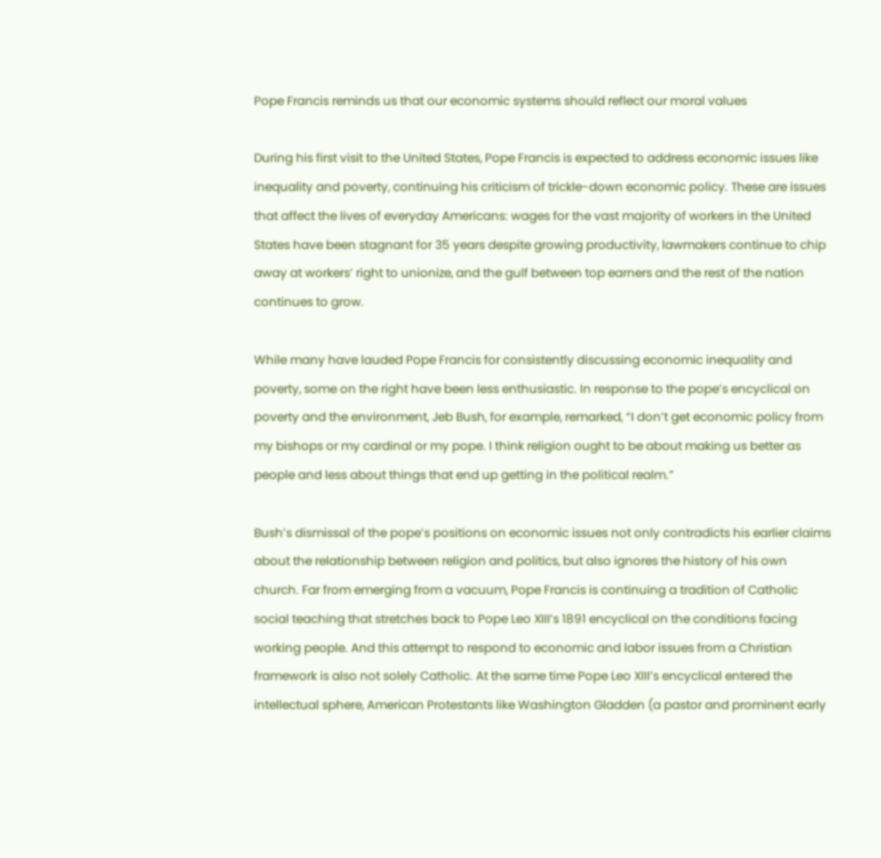Pope Francis reminds us that our economic systems should reflect our moral values

During his first visit to the United States, Pope Francis is expected to address economic issues like inequality and poverty, continuing his criticism of trickle-down economic policy. These are issues that affect the lives of everyday Americans: wages for the vast majority of workers in the United States have been stagnant for 35 years despite growing productivity, lawmakers continue to chip away at workers’ right to unionize, and the gulf between top earners and the rest of the nation continues to grow.

While many have lauded Pope Francis for consistently discussing economic inequality and poverty, some on the right have been less enthusiastic. In response to the pope’s encyclical on poverty and the environment, Jeb Bush, for example, remarked, “I don’t get economic policy from my bishops or my cardinal or my pope. I think religion ought to be about making us better as people and less about things that end up getting in the political realm.”

Bush’s dismissal of the pope’s positions on economic issues not only contradicts his earlier claims about the relationship between religion and politics, but also ignores the history of his own church. Far from emerging from a vacuum, Pope Francis is continuing a tradition of Catholic social teaching that stretches back to Pope Leo XIII’s 1891 encyclical on the conditions facing working people. And this attempt to respond to economic and labor issues from a Christian framework is also not solely Catholic. At the same time Pope Leo XIII’s encyclical entered the intellectual sphere, American Protestants like Washington Gladden (a pastor and prominent early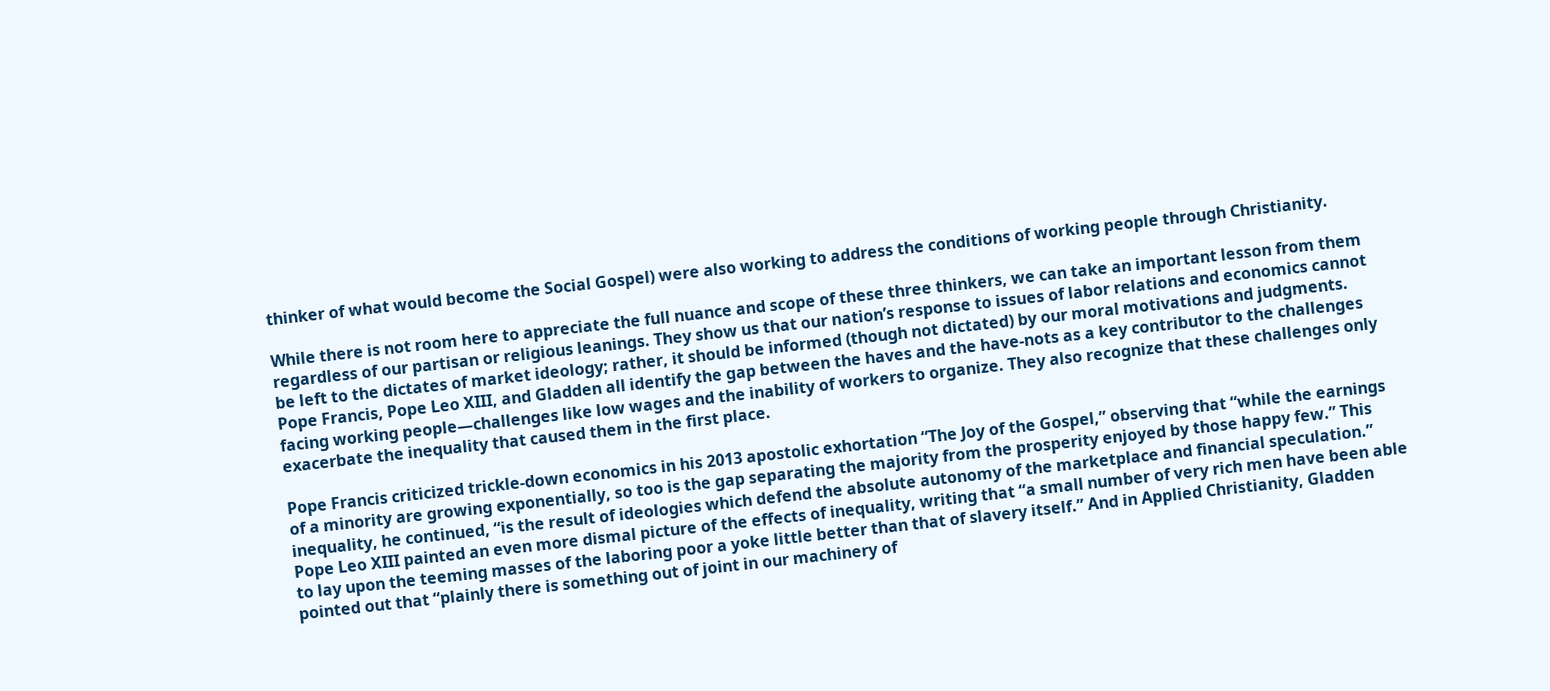thinker of what would become the Social Gospel) were also working to address the conditions of working people through Christianity.

While there is not room here to appreciate the full nuance and scope of these three thinkers, we can take an important lesson from them regardless of our partisan or religious leanings. They show us that our nation’s response to issues of labor relations and economics cannot be left to the dictates of market ideology; rather, it should be informed (though not dictated) by our moral motivations and judgments. Pope Francis, Pope Leo XIII, and Gladden all identify the gap between the haves and the have-nots as a key contributor to the challenges facing working people—challenges like low wages and the inability of workers to organize. They also recognize that these challenges only exacerbate the inequality that caused them in the first place.

Pope Francis criticized trickle-down economics in his 2013 apostolic exhortation “The Joy of the Gospel,” observing that “while the earnings of a minority are growing exponentially, so too is the gap separating the majority from the prosperity enjoyed by those happy few.” This inequality, he continued, “is the result of ideologies which defend the absolute autonomy of the marketplace and financial speculation.” Pope Leo XIII painted an even more dismal picture of the effects of inequality, writing that “a small number of very rich men have been able to lay upon the teeming masses of the laboring poor a yoke little better than that of slavery itself.” And in Applied Christianity, Gladden pointed out that “plainly there is something out of joint in our machinery of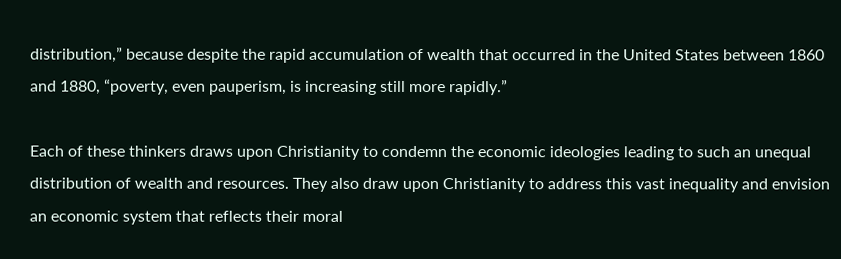distribution,” because despite the rapid accumulation of wealth that occurred in the United States between 1860 and 1880, “poverty, even pauperism, is increasing still more rapidly.”

Each of these thinkers draws upon Christianity to condemn the economic ideologies leading to such an unequal distribution of wealth and resources. They also draw upon Christianity to address this vast inequality and envision an economic system that reflects their moral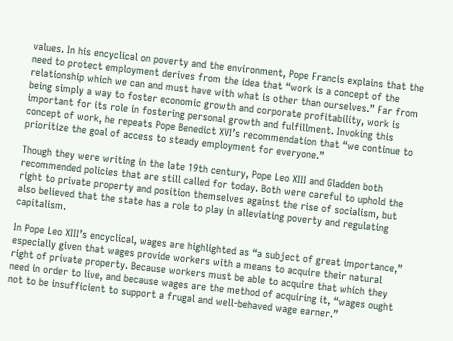values. In his encyclical on poverty and the environment, Pope Francis explains that the need to protect employment derives from the idea that “work is a concept of the relationship which we can and must have with what is other than ourselves.” Far from being simply a way to foster economic growth and corporate profitability, work is important for its role in fostering personal growth and fulfillment. Invoking this concept of work, he repeats Pope Benedict XVI’s recommendation that “we continue to prioritize the goal of access to steady employment for everyone.”

Though they were writing in the late 19th century, Pope Leo XIII and Gladden both recommended policies that are still called for today. Both were careful to uphold the right to private property and position themselves against the rise of socialism, but also believed that the state has a role to play in alleviating poverty and regulating capitalism.

In Pope Leo XIII’s encyclical, wages are highlighted as “a subject of great importance,” especially given that wages provide workers with a means to acquire their natural right of private property. Because workers must be able to acquire that which they need in order to live, and because wages are the method of acquiring it, “wages ought not to be insufficient to support a frugal and well-behaved wage earner.”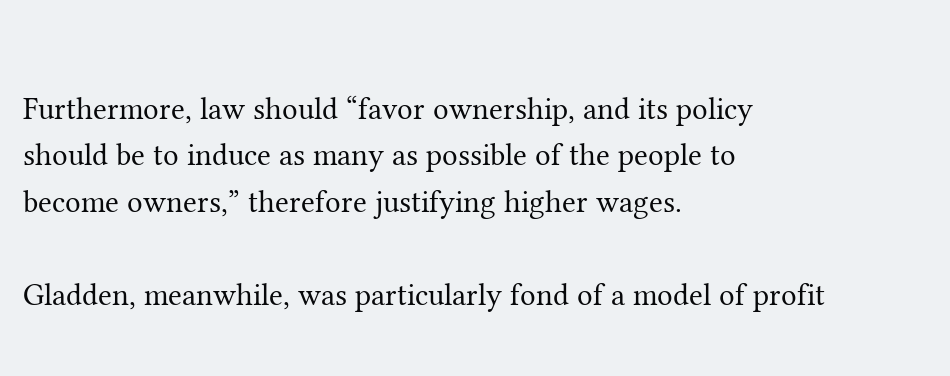Furthermore, law should “favor ownership, and its policy should be to induce as many as possible of the people to become owners,” therefore justifying higher wages.

Gladden, meanwhile, was particularly fond of a model of profit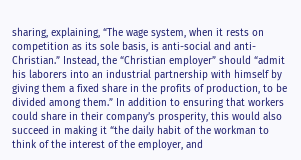sharing, explaining, “The wage system, when it rests on competition as its sole basis, is anti-social and anti-Christian.” Instead, the “Christian employer” should “admit his laborers into an industrial partnership with himself by giving them a fixed share in the profits of production, to be divided among them.” In addition to ensuring that workers could share in their company’s prosperity, this would also succeed in making it “the daily habit of the workman to think of the interest of the employer, and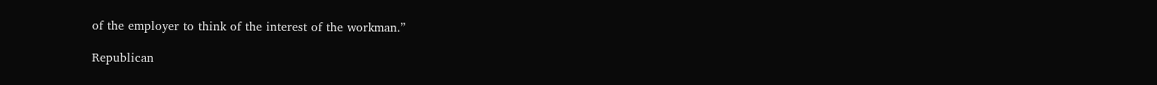of the employer to think of the interest of the workman.”

Republican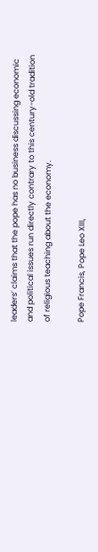leaders’ claims that the pope has no business discussing economic and political issues run directly contrary to this century-old tradition of religious teaching about the economy.

Pope Francis, Pope Leo XIII,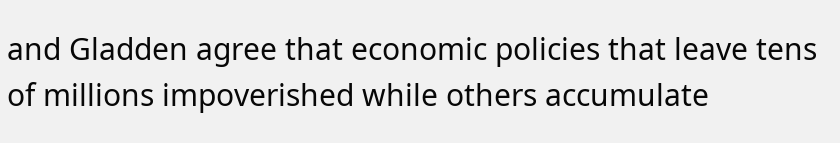and Gladden agree that economic policies that leave tens of millions impoverished while others accumulate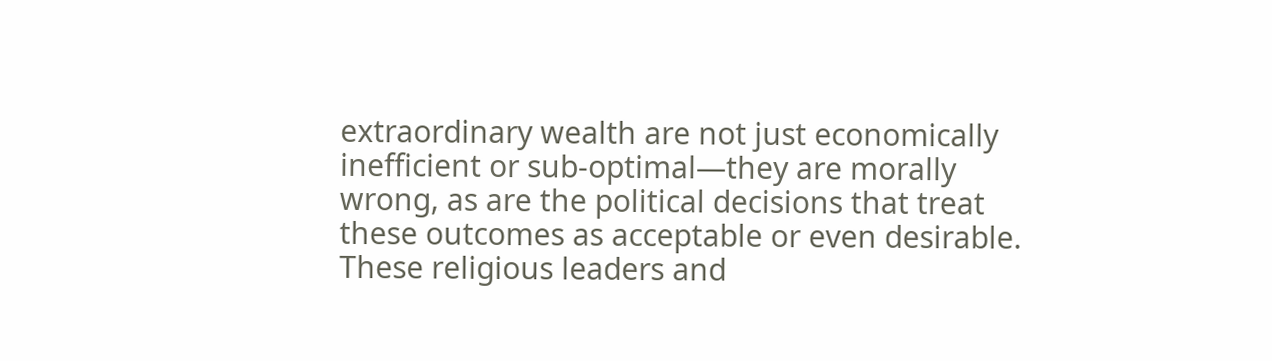extraordinary wealth are not just economically inefficient or sub-optimal—they are morally wrong, as are the political decisions that treat these outcomes as acceptable or even desirable. These religious leaders and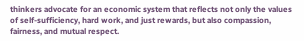thinkers advocate for an economic system that reflects not only the values of self-sufficiency, hard work, and just rewards, but also compassion, fairness, and mutual respect.